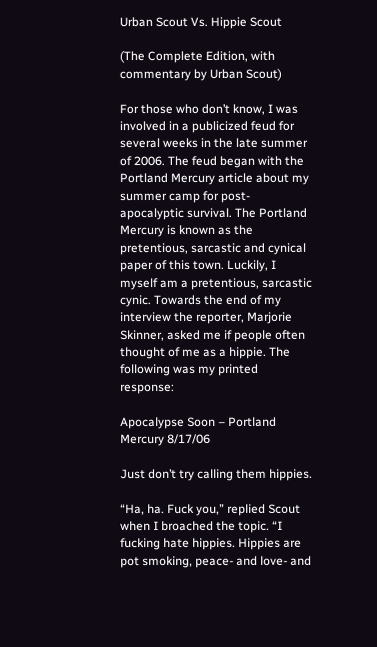Urban Scout Vs. Hippie Scout

(The Complete Edition, with commentary by Urban Scout)

For those who don’t know, I was involved in a publicized feud for several weeks in the late summer of 2006. The feud began with the Portland Mercury article about my summer camp for post-apocalyptic survival. The Portland Mercury is known as the pretentious, sarcastic and cynical paper of this town. Luckily, I myself am a pretentious, sarcastic cynic. Towards the end of my interview the reporter, Marjorie Skinner, asked me if people often thought of me as a hippie. The following was my printed response:

Apocalypse Soon – Portland Mercury 8/17/06

Just don’t try calling them hippies.

“Ha, ha. Fuck you,” replied Scout when I broached the topic. “I fucking hate hippies. Hippies are pot smoking, peace- and love- and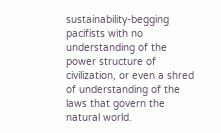sustainability-begging pacifists with no understanding of the power structure of civilization, or even a shred of understanding of the laws that govern the natural world.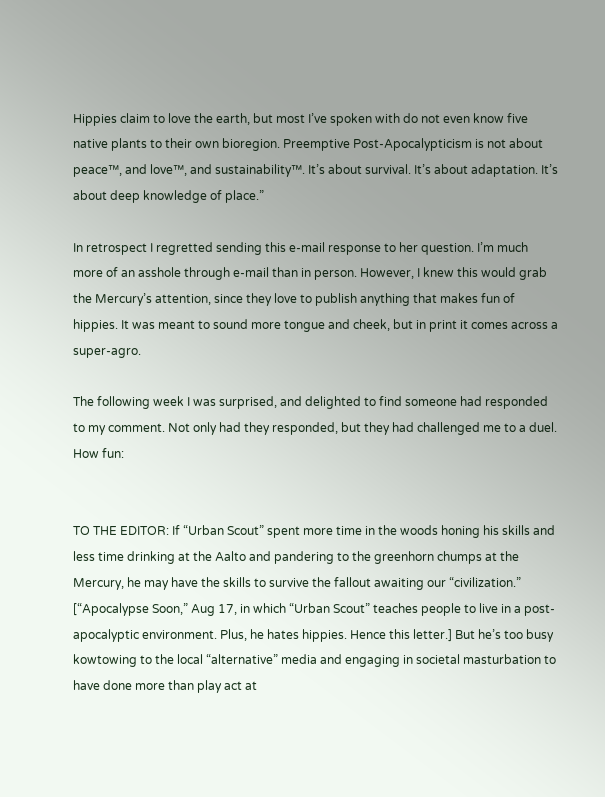Hippies claim to love the earth, but most I’ve spoken with do not even know five native plants to their own bioregion. Preemptive Post-Apocalypticism is not about peace™, and love™, and sustainability™. It’s about survival. It’s about adaptation. It’s about deep knowledge of place.”

In retrospect I regretted sending this e-mail response to her question. I’m much more of an asshole through e-mail than in person. However, I knew this would grab the Mercury’s attention, since they love to publish anything that makes fun of hippies. It was meant to sound more tongue and cheek, but in print it comes across a super-agro.

The following week I was surprised, and delighted to find someone had responded to my comment. Not only had they responded, but they had challenged me to a duel. How fun:


TO THE EDITOR: If “Urban Scout” spent more time in the woods honing his skills and less time drinking at the Aalto and pandering to the greenhorn chumps at the Mercury, he may have the skills to survive the fallout awaiting our “civilization.” [“Apocalypse Soon,” Aug 17, in which “Urban Scout” teaches people to live in a post-apocalyptic environment. Plus, he hates hippies. Hence this letter.] But he’s too busy kowtowing to the local “alternative” media and engaging in societal masturbation to have done more than play act at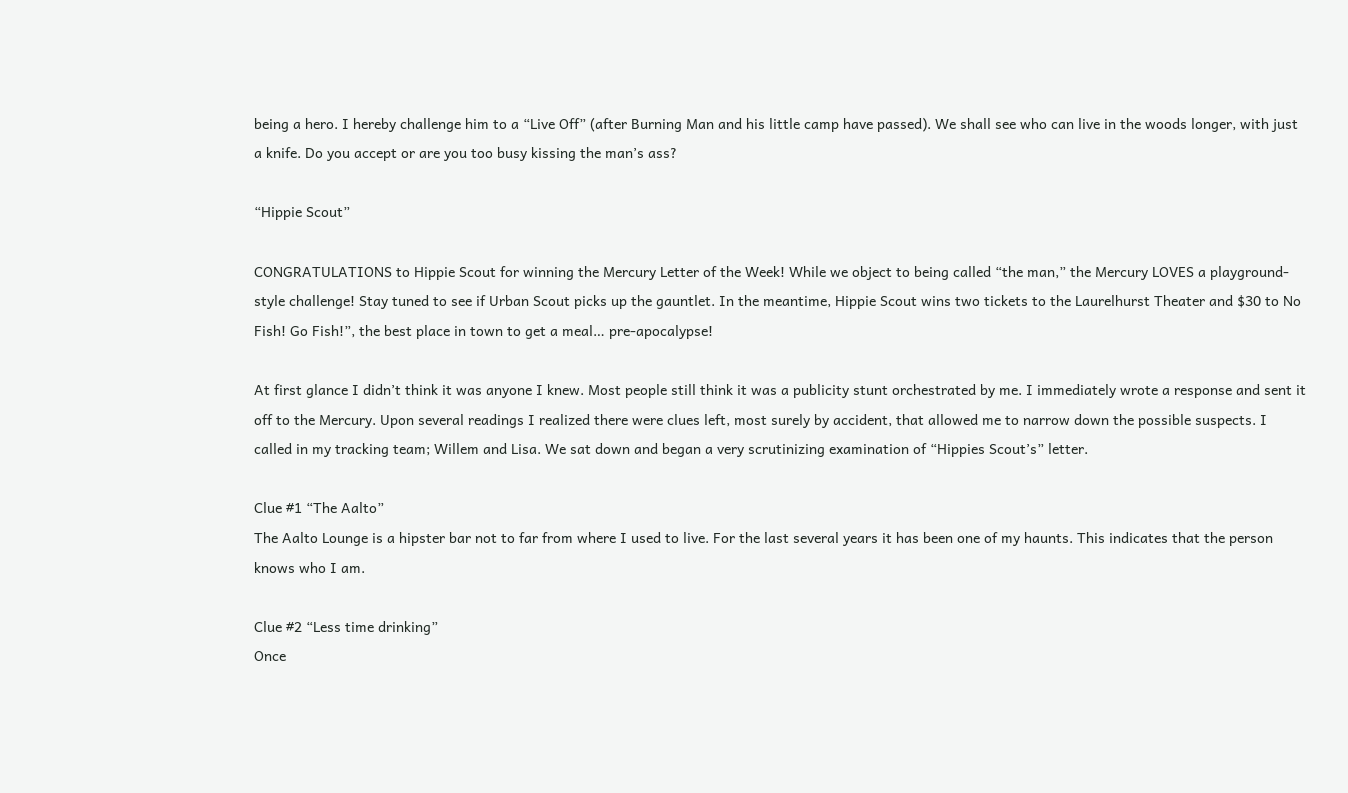being a hero. I hereby challenge him to a “Live Off” (after Burning Man and his little camp have passed). We shall see who can live in the woods longer, with just a knife. Do you accept or are you too busy kissing the man’s ass?

“Hippie Scout”

CONGRATULATIONS to Hippie Scout for winning the Mercury Letter of the Week! While we object to being called “the man,” the Mercury LOVES a playground-style challenge! Stay tuned to see if Urban Scout picks up the gauntlet. In the meantime, Hippie Scout wins two tickets to the Laurelhurst Theater and $30 to No Fish! Go Fish!”, the best place in town to get a meal… pre-apocalypse!

At first glance I didn’t think it was anyone I knew. Most people still think it was a publicity stunt orchestrated by me. I immediately wrote a response and sent it off to the Mercury. Upon several readings I realized there were clues left, most surely by accident, that allowed me to narrow down the possible suspects. I called in my tracking team; Willem and Lisa. We sat down and began a very scrutinizing examination of “Hippies Scout’s” letter.

Clue #1 “The Aalto”
The Aalto Lounge is a hipster bar not to far from where I used to live. For the last several years it has been one of my haunts. This indicates that the person knows who I am.

Clue #2 “Less time drinking”
Once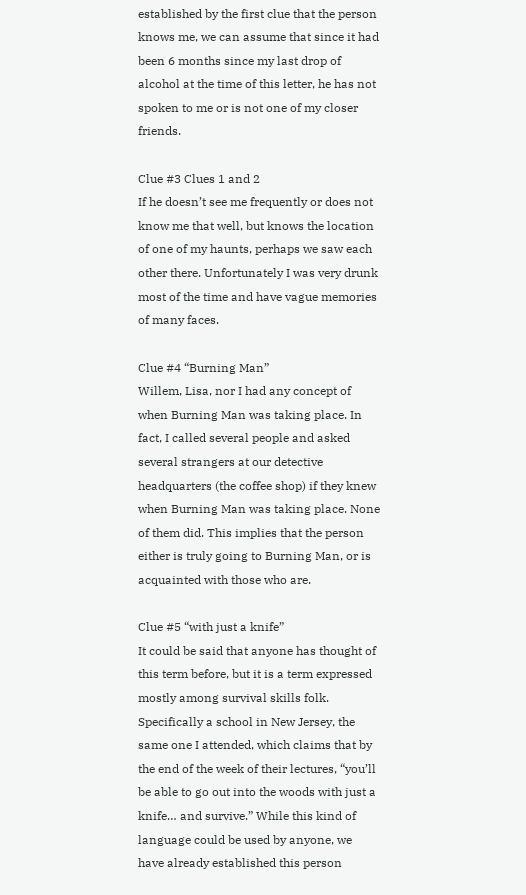established by the first clue that the person knows me, we can assume that since it had been 6 months since my last drop of alcohol at the time of this letter, he has not spoken to me or is not one of my closer friends.

Clue #3 Clues 1 and 2
If he doesn’t see me frequently or does not know me that well, but knows the location of one of my haunts, perhaps we saw each other there. Unfortunately I was very drunk most of the time and have vague memories of many faces.

Clue #4 “Burning Man”
Willem, Lisa, nor I had any concept of when Burning Man was taking place. In fact, I called several people and asked several strangers at our detective headquarters (the coffee shop) if they knew when Burning Man was taking place. None of them did. This implies that the person either is truly going to Burning Man, or is acquainted with those who are.

Clue #5 “with just a knife”
It could be said that anyone has thought of this term before, but it is a term expressed mostly among survival skills folk. Specifically a school in New Jersey, the same one I attended, which claims that by the end of the week of their lectures, “you’ll be able to go out into the woods with just a knife… and survive.” While this kind of language could be used by anyone, we have already established this person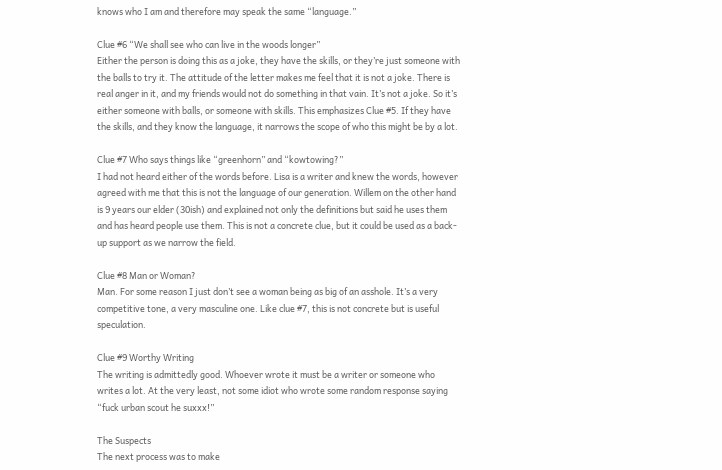knows who I am and therefore may speak the same “language.”

Clue #6 “We shall see who can live in the woods longer”
Either the person is doing this as a joke, they have the skills, or they’re just someone with the balls to try it. The attitude of the letter makes me feel that it is not a joke. There is real anger in it, and my friends would not do something in that vain. It’s not a joke. So it’s either someone with balls, or someone with skills. This emphasizes Clue #5. If they have the skills, and they know the language, it narrows the scope of who this might be by a lot.

Clue #7 Who says things like “greenhorn” and “kowtowing?”
I had not heard either of the words before. Lisa is a writer and knew the words, however agreed with me that this is not the language of our generation. Willem on the other hand is 9 years our elder (30ish) and explained not only the definitions but said he uses them and has heard people use them. This is not a concrete clue, but it could be used as a back-up support as we narrow the field.

Clue #8 Man or Woman?
Man. For some reason I just don’t see a woman being as big of an asshole. It’s a very competitive tone, a very masculine one. Like clue #7, this is not concrete but is useful speculation.

Clue #9 Worthy Writing
The writing is admittedly good. Whoever wrote it must be a writer or someone who writes a lot. At the very least, not some idiot who wrote some random response saying “fuck urban scout he suxxx!”

The Suspects
The next process was to make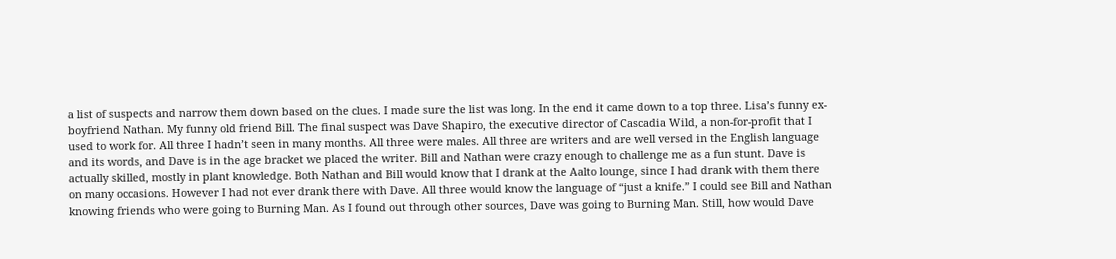a list of suspects and narrow them down based on the clues. I made sure the list was long. In the end it came down to a top three. Lisa’s funny ex-boyfriend Nathan. My funny old friend Bill. The final suspect was Dave Shapiro, the executive director of Cascadia Wild, a non-for-profit that I used to work for. All three I hadn’t seen in many months. All three were males. All three are writers and are well versed in the English language and its words, and Dave is in the age bracket we placed the writer. Bill and Nathan were crazy enough to challenge me as a fun stunt. Dave is actually skilled, mostly in plant knowledge. Both Nathan and Bill would know that I drank at the Aalto lounge, since I had drank with them there on many occasions. However I had not ever drank there with Dave. All three would know the language of “just a knife.” I could see Bill and Nathan knowing friends who were going to Burning Man. As I found out through other sources, Dave was going to Burning Man. Still, how would Dave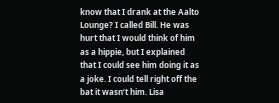know that I drank at the Aalto Lounge? I called Bill. He was hurt that I would think of him as a hippie, but I explained that I could see him doing it as a joke. I could tell right off the bat it wasn’t him. Lisa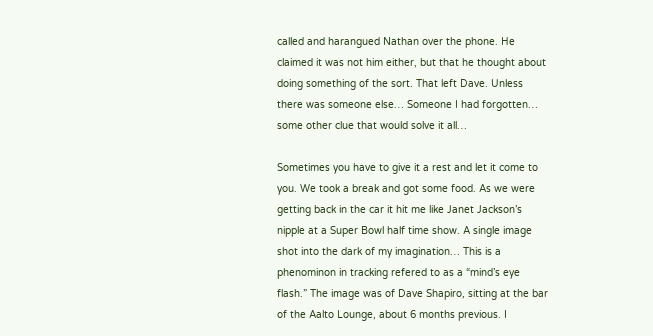called and harangued Nathan over the phone. He claimed it was not him either, but that he thought about doing something of the sort. That left Dave. Unless there was someone else… Someone I had forgotten… some other clue that would solve it all…

Sometimes you have to give it a rest and let it come to you. We took a break and got some food. As we were getting back in the car it hit me like Janet Jackson’s nipple at a Super Bowl half time show. A single image shot into the dark of my imagination… This is a phenominon in tracking refered to as a “mind’s eye flash.” The image was of Dave Shapiro, sitting at the bar of the Aalto Lounge, about 6 months previous. I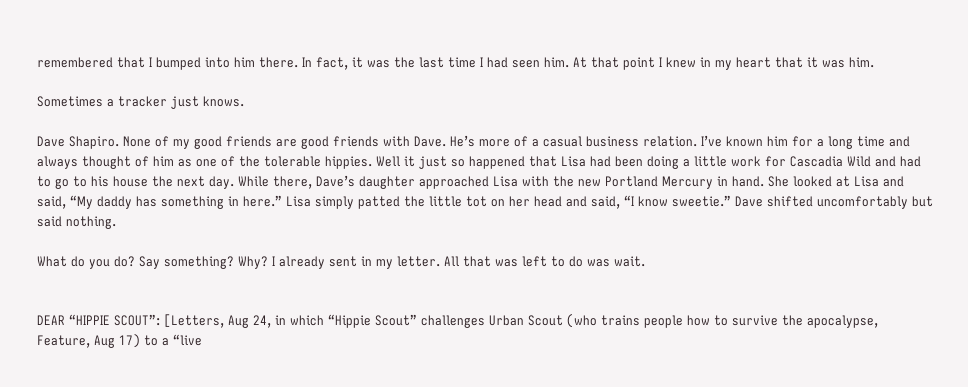remembered that I bumped into him there. In fact, it was the last time I had seen him. At that point I knew in my heart that it was him.

Sometimes a tracker just knows.

Dave Shapiro. None of my good friends are good friends with Dave. He’s more of a casual business relation. I’ve known him for a long time and always thought of him as one of the tolerable hippies. Well it just so happened that Lisa had been doing a little work for Cascadia Wild and had to go to his house the next day. While there, Dave’s daughter approached Lisa with the new Portland Mercury in hand. She looked at Lisa and said, “My daddy has something in here.” Lisa simply patted the little tot on her head and said, “I know sweetie.” Dave shifted uncomfortably but said nothing.

What do you do? Say something? Why? I already sent in my letter. All that was left to do was wait.


DEAR “HIPPIE SCOUT”: [Letters, Aug 24, in which “Hippie Scout” challenges Urban Scout (who trains people how to survive the apocalypse, Feature, Aug 17) to a “live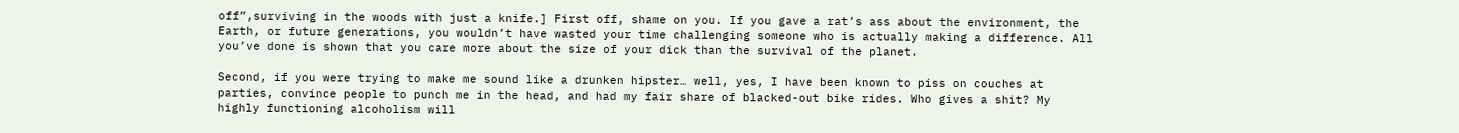off”,surviving in the woods with just a knife.] First off, shame on you. If you gave a rat’s ass about the environment, the Earth, or future generations, you wouldn’t have wasted your time challenging someone who is actually making a difference. All you’ve done is shown that you care more about the size of your dick than the survival of the planet.

Second, if you were trying to make me sound like a drunken hipster… well, yes, I have been known to piss on couches at parties, convince people to punch me in the head, and had my fair share of blacked-out bike rides. Who gives a shit? My highly functioning alcoholism will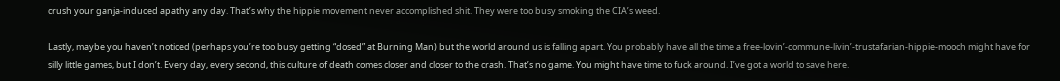crush your ganja-induced apathy any day. That’s why the hippie movement never accomplished shit. They were too busy smoking the CIA’s weed.

Lastly, maybe you haven’t noticed (perhaps you’re too busy getting “dosed” at Burning Man) but the world around us is falling apart. You probably have all the time a free-lovin’-commune-livin’-trustafarian-hippie-mooch might have for silly little games, but I don’t. Every day, every second, this culture of death comes closer and closer to the crash. That’s no game. You might have time to fuck around. I’ve got a world to save here.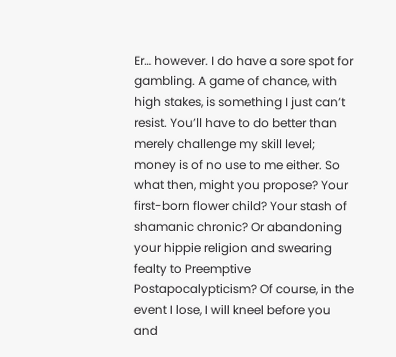Er… however. I do have a sore spot for gambling. A game of chance, with high stakes, is something I just can’t resist. You’ll have to do better than merely challenge my skill level; money is of no use to me either. So what then, might you propose? Your first-born flower child? Your stash of shamanic chronic? Or abandoning your hippie religion and swearing fealty to Preemptive Postapocalypticism? Of course, in the event I lose, I will kneel before you and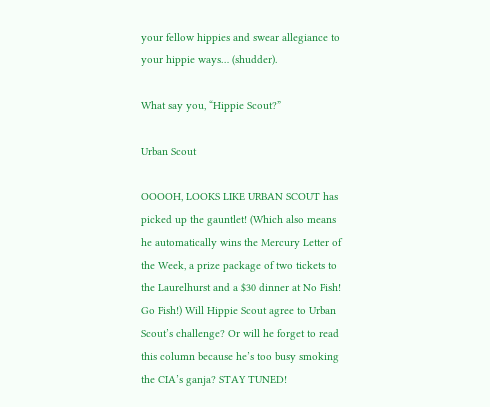your fellow hippies and swear allegiance to your hippie ways… (shudder).

What say you, “Hippie Scout?”

Urban Scout

OOOOH, LOOKS LIKE URBAN SCOUT has picked up the gauntlet! (Which also means he automatically wins the Mercury Letter of the Week, a prize package of two tickets to the Laurelhurst and a $30 dinner at No Fish! Go Fish!) Will Hippie Scout agree to Urban Scout’s challenge? Or will he forget to read this column because he’s too busy smoking the CIA’s ganja? STAY TUNED!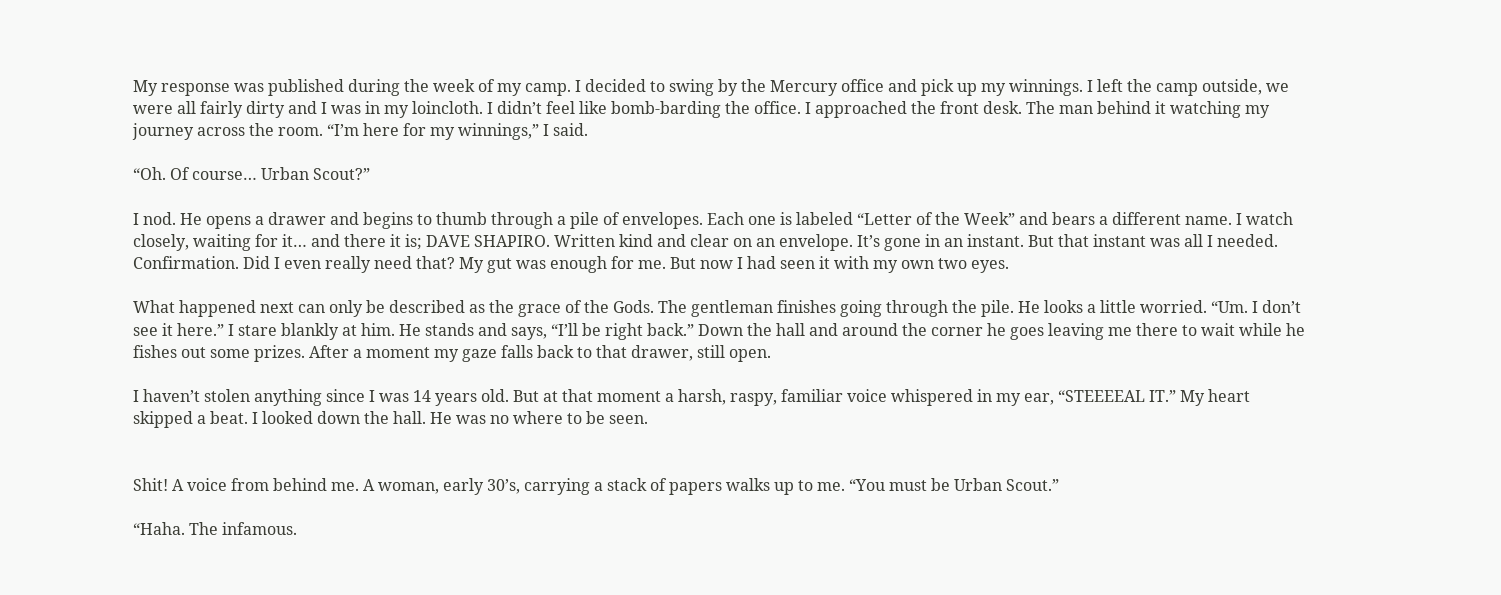My response was published during the week of my camp. I decided to swing by the Mercury office and pick up my winnings. I left the camp outside, we were all fairly dirty and I was in my loincloth. I didn’t feel like bomb-barding the office. I approached the front desk. The man behind it watching my journey across the room. “I’m here for my winnings,” I said.

“Oh. Of course… Urban Scout?”

I nod. He opens a drawer and begins to thumb through a pile of envelopes. Each one is labeled “Letter of the Week” and bears a different name. I watch closely, waiting for it… and there it is; DAVE SHAPIRO. Written kind and clear on an envelope. It’s gone in an instant. But that instant was all I needed. Confirmation. Did I even really need that? My gut was enough for me. But now I had seen it with my own two eyes.

What happened next can only be described as the grace of the Gods. The gentleman finishes going through the pile. He looks a little worried. “Um. I don’t see it here.” I stare blankly at him. He stands and says, “I’ll be right back.” Down the hall and around the corner he goes leaving me there to wait while he fishes out some prizes. After a moment my gaze falls back to that drawer, still open.

I haven’t stolen anything since I was 14 years old. But at that moment a harsh, raspy, familiar voice whispered in my ear, “STEEEEAL IT.” My heart skipped a beat. I looked down the hall. He was no where to be seen.


Shit! A voice from behind me. A woman, early 30’s, carrying a stack of papers walks up to me. “You must be Urban Scout.”

“Haha. The infamous.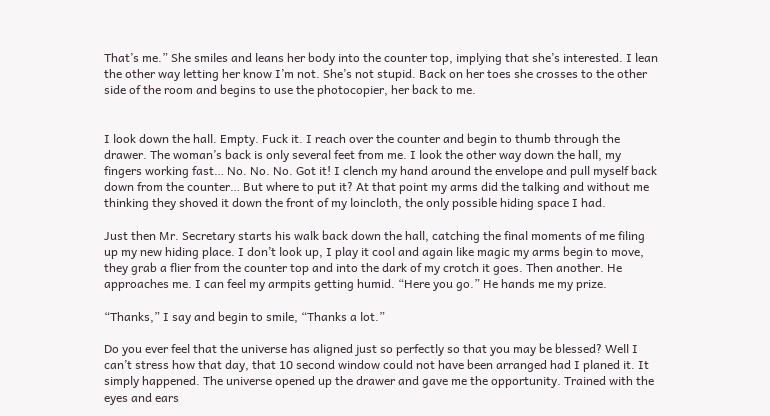That’s me.” She smiles and leans her body into the counter top, implying that she’s interested. I lean the other way letting her know I’m not. She’s not stupid. Back on her toes she crosses to the other side of the room and begins to use the photocopier, her back to me.


I look down the hall. Empty. Fuck it. I reach over the counter and begin to thumb through the drawer. The woman’s back is only several feet from me. I look the other way down the hall, my fingers working fast… No. No. No. Got it! I clench my hand around the envelope and pull myself back down from the counter… But where to put it? At that point my arms did the talking and without me thinking they shoved it down the front of my loincloth, the only possible hiding space I had.

Just then Mr. Secretary starts his walk back down the hall, catching the final moments of me filing up my new hiding place. I don’t look up, I play it cool and again like magic my arms begin to move, they grab a flier from the counter top and into the dark of my crotch it goes. Then another. He approaches me. I can feel my armpits getting humid. “Here you go.” He hands me my prize.

“Thanks,” I say and begin to smile, “Thanks a lot.”

Do you ever feel that the universe has aligned just so perfectly so that you may be blessed? Well I can’t stress how that day, that 10 second window could not have been arranged had I planed it. It simply happened. The universe opened up the drawer and gave me the opportunity. Trained with the eyes and ears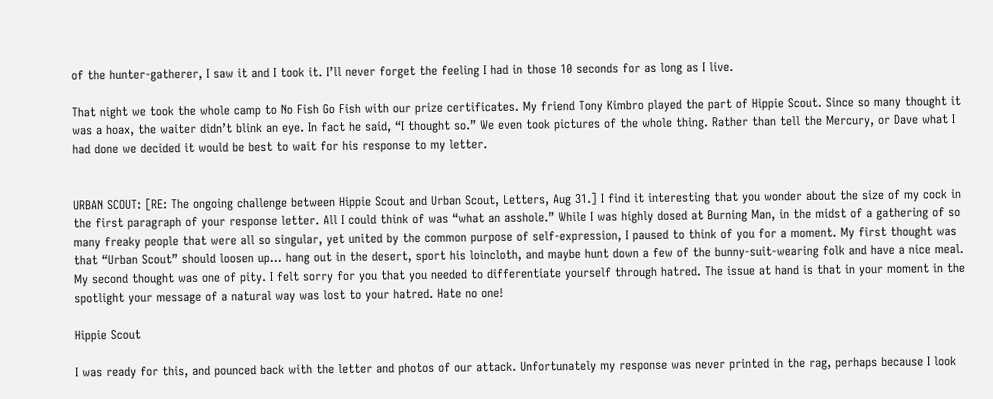of the hunter-gatherer, I saw it and I took it. I’ll never forget the feeling I had in those 10 seconds for as long as I live.

That night we took the whole camp to No Fish Go Fish with our prize certificates. My friend Tony Kimbro played the part of Hippie Scout. Since so many thought it was a hoax, the waiter didn’t blink an eye. In fact he said, “I thought so.” We even took pictures of the whole thing. Rather than tell the Mercury, or Dave what I had done we decided it would be best to wait for his response to my letter.


URBAN SCOUT: [RE: The ongoing challenge between Hippie Scout and Urban Scout, Letters, Aug 31.] I find it interesting that you wonder about the size of my cock in the first paragraph of your response letter. All I could think of was “what an asshole.” While I was highly dosed at Burning Man, in the midst of a gathering of so many freaky people that were all so singular, yet united by the common purpose of self-expression, I paused to think of you for a moment. My first thought was that “Urban Scout” should loosen up… hang out in the desert, sport his loincloth, and maybe hunt down a few of the bunny-suit-wearing folk and have a nice meal. My second thought was one of pity. I felt sorry for you that you needed to differentiate yourself through hatred. The issue at hand is that in your moment in the spotlight your message of a natural way was lost to your hatred. Hate no one!

Hippie Scout

I was ready for this, and pounced back with the letter and photos of our attack. Unfortunately my response was never printed in the rag, perhaps because I look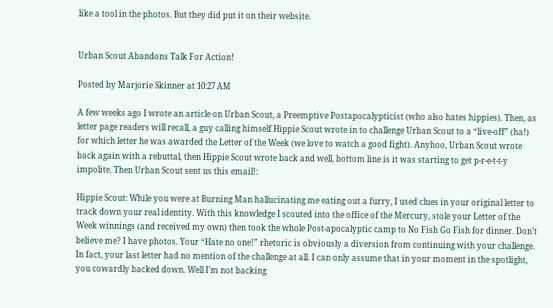like a tool in the photos. But they did put it on their website.


Urban Scout Abandons Talk For Action!

Posted by Marjorie Skinner at 10:27 AM

A few weeks ago I wrote an article on Urban Scout, a Preemptive Postapocalypticist (who also hates hippies). Then, as letter page readers will recall, a guy calling himself Hippie Scout wrote in to challenge Urban Scout to a “live-off” (ha!) for which letter he was awarded the Letter of the Week (we love to watch a good fight). Anyhoo, Urban Scout wrote back again with a rebuttal, then Hippie Scout wrote back and well, bottom line is it was starting to get p-r-e-t-t-y impolite. Then Urban Scout sent us this email!:

Hippie Scout: While you were at Burning Man hallucinating me eating out a furry, I used clues in your original letter to track down your real identity. With this knowledge I scouted into the office of the Mercury, stole your Letter of the Week winnings (and received my own) then took the whole Post-apocalyptic camp to No Fish Go Fish for dinner. Don’t believe me? I have photos. Your “Hate no one!” rhetoric is obviously a diversion from continuing with your challenge. In fact, your last letter had no mention of the challenge at all. I can only assume that in your moment in the spotlight, you cowardly backed down. Well I’m not backing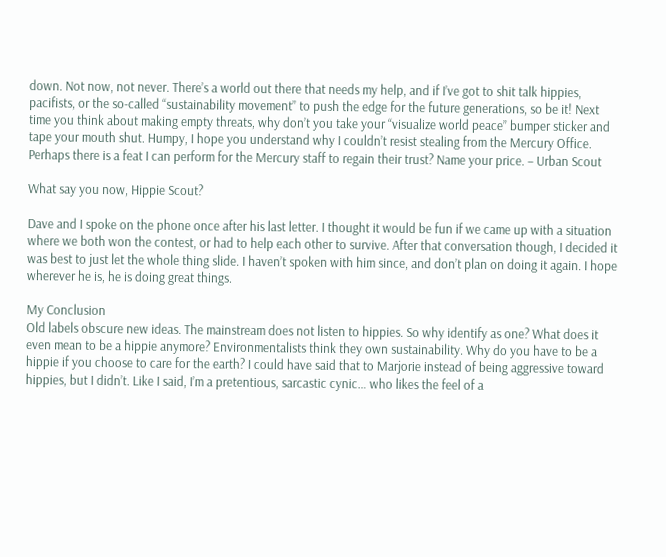down. Not now, not never. There’s a world out there that needs my help, and if I’ve got to shit talk hippies, pacifists, or the so-called “sustainability movement” to push the edge for the future generations, so be it! Next time you think about making empty threats, why don’t you take your “visualize world peace” bumper sticker and tape your mouth shut. Humpy, I hope you understand why I couldn’t resist stealing from the Mercury Office. Perhaps there is a feat I can perform for the Mercury staff to regain their trust? Name your price. – Urban Scout

What say you now, Hippie Scout?

Dave and I spoke on the phone once after his last letter. I thought it would be fun if we came up with a situation where we both won the contest, or had to help each other to survive. After that conversation though, I decided it was best to just let the whole thing slide. I haven’t spoken with him since, and don’t plan on doing it again. I hope wherever he is, he is doing great things.

My Conclusion
Old labels obscure new ideas. The mainstream does not listen to hippies. So why identify as one? What does it even mean to be a hippie anymore? Environmentalists think they own sustainability. Why do you have to be a hippie if you choose to care for the earth? I could have said that to Marjorie instead of being aggressive toward hippies, but I didn’t. Like I said, I’m a pretentious, sarcastic cynic… who likes the feel of a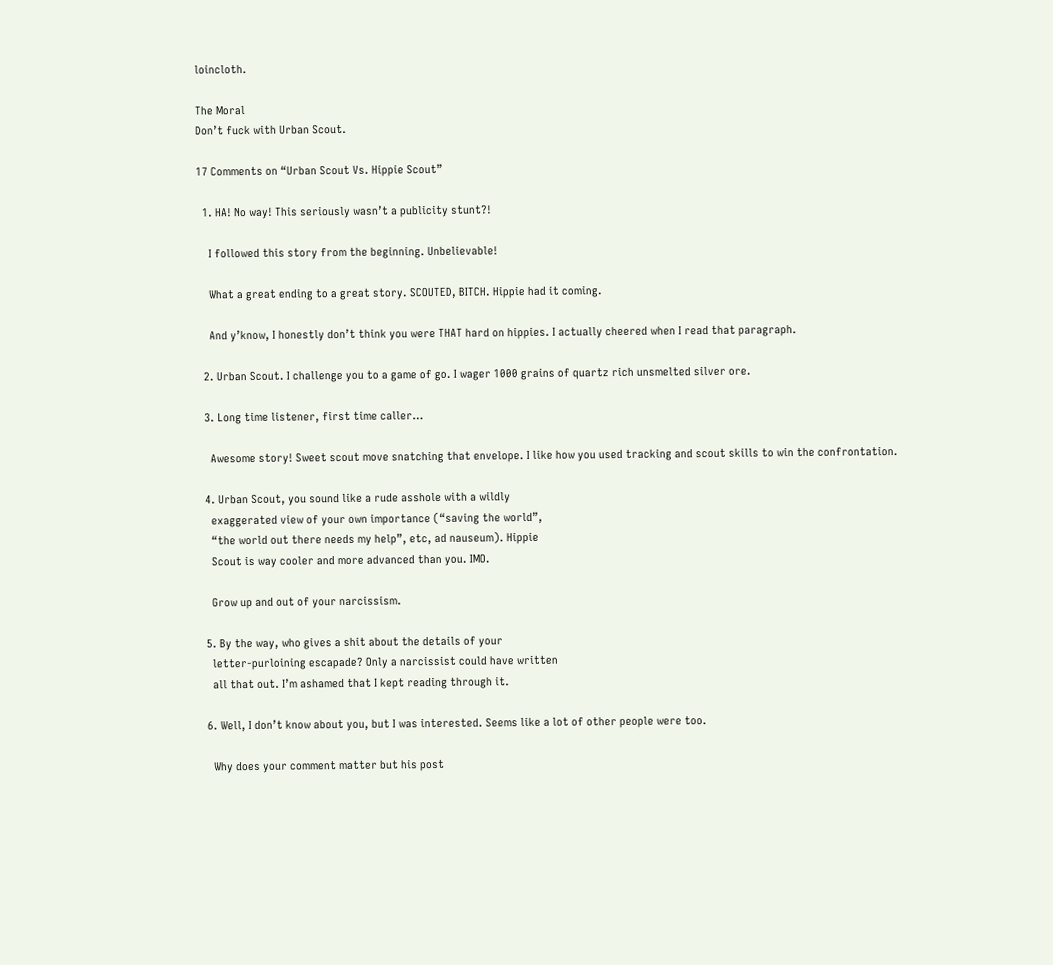loincloth.

The Moral
Don’t fuck with Urban Scout.

17 Comments on “Urban Scout Vs. Hippie Scout”

  1. HA! No way! This seriously wasn’t a publicity stunt?!

    I followed this story from the beginning. Unbelievable!

    What a great ending to a great story. SCOUTED, BITCH. Hippie had it coming.

    And y’know, I honestly don’t think you were THAT hard on hippies. I actually cheered when I read that paragraph.

  2. Urban Scout. I challenge you to a game of go. I wager 1000 grains of quartz rich unsmelted silver ore.

  3. Long time listener, first time caller…

    Awesome story! Sweet scout move snatching that envelope. I like how you used tracking and scout skills to win the confrontation.

  4. Urban Scout, you sound like a rude asshole with a wildly
    exaggerated view of your own importance (“saving the world”,
    “the world out there needs my help”, etc, ad nauseum). Hippie
    Scout is way cooler and more advanced than you. IMO.

    Grow up and out of your narcissism.

  5. By the way, who gives a shit about the details of your
    letter-purloining escapade? Only a narcissist could have written
    all that out. I’m ashamed that I kept reading through it.

  6. Well, I don’t know about you, but I was interested. Seems like a lot of other people were too.

    Why does your comment matter but his post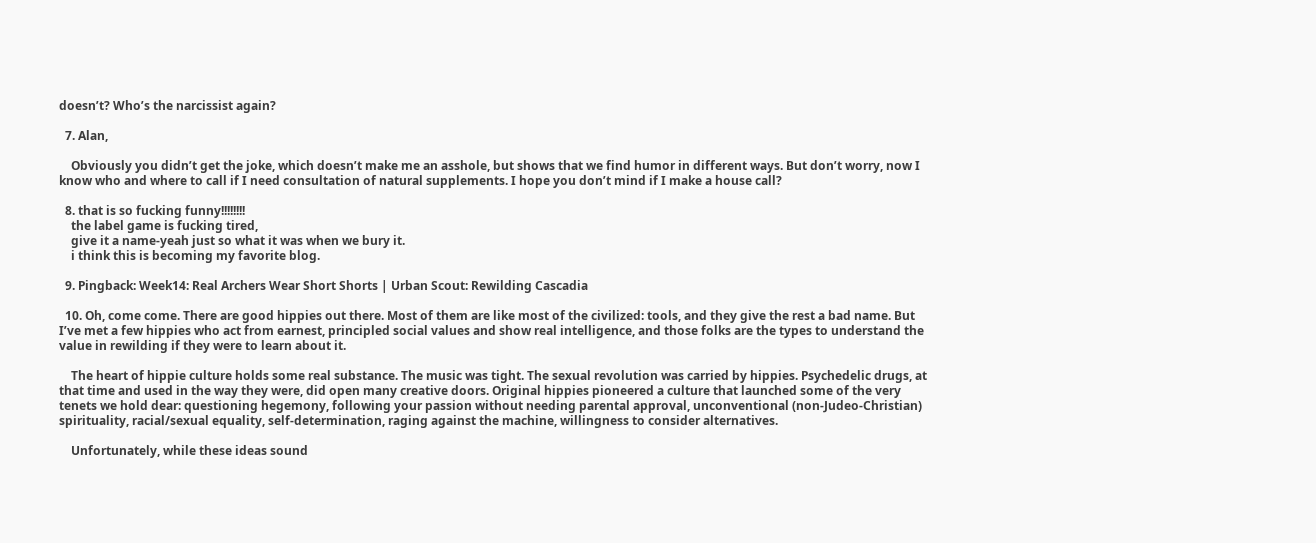doesn’t? Who’s the narcissist again?

  7. Alan,

    Obviously you didn’t get the joke, which doesn’t make me an asshole, but shows that we find humor in different ways. But don’t worry, now I know who and where to call if I need consultation of natural supplements. I hope you don’t mind if I make a house call?

  8. that is so fucking funny!!!!!!!!
    the label game is fucking tired,
    give it a name-yeah just so what it was when we bury it.
    i think this is becoming my favorite blog.

  9. Pingback: Week14: Real Archers Wear Short Shorts | Urban Scout: Rewilding Cascadia

  10. Oh, come come. There are good hippies out there. Most of them are like most of the civilized: tools, and they give the rest a bad name. But I’ve met a few hippies who act from earnest, principled social values and show real intelligence, and those folks are the types to understand the value in rewilding if they were to learn about it.

    The heart of hippie culture holds some real substance. The music was tight. The sexual revolution was carried by hippies. Psychedelic drugs, at that time and used in the way they were, did open many creative doors. Original hippies pioneered a culture that launched some of the very tenets we hold dear: questioning hegemony, following your passion without needing parental approval, unconventional (non-Judeo-Christian) spirituality, racial/sexual equality, self-determination, raging against the machine, willingness to consider alternatives.

    Unfortunately, while these ideas sound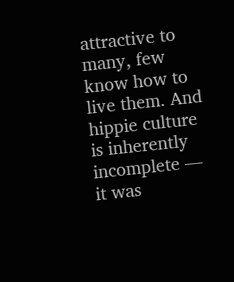attractive to many, few know how to live them. And hippie culture is inherently incomplete — it was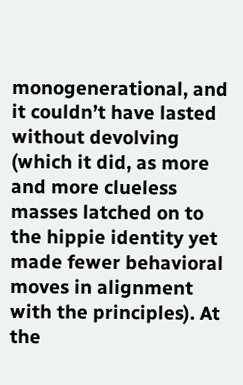monogenerational, and it couldn’t have lasted without devolving (which it did, as more and more clueless masses latched on to the hippie identity yet made fewer behavioral moves in alignment with the principles). At the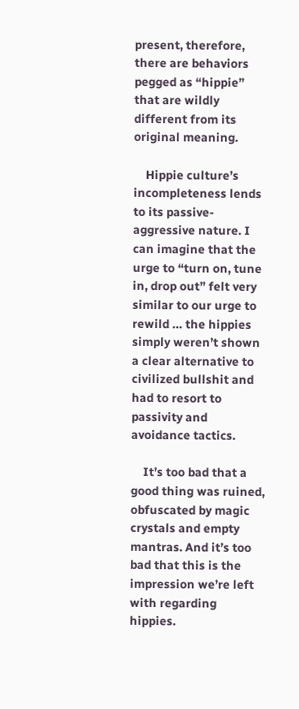present, therefore, there are behaviors pegged as “hippie” that are wildly different from its original meaning.

    Hippie culture’s incompleteness lends to its passive-aggressive nature. I can imagine that the urge to “turn on, tune in, drop out” felt very similar to our urge to rewild … the hippies simply weren’t shown a clear alternative to civilized bullshit and had to resort to passivity and avoidance tactics.

    It’s too bad that a good thing was ruined, obfuscated by magic crystals and empty mantras. And it’s too bad that this is the impression we’re left with regarding hippies.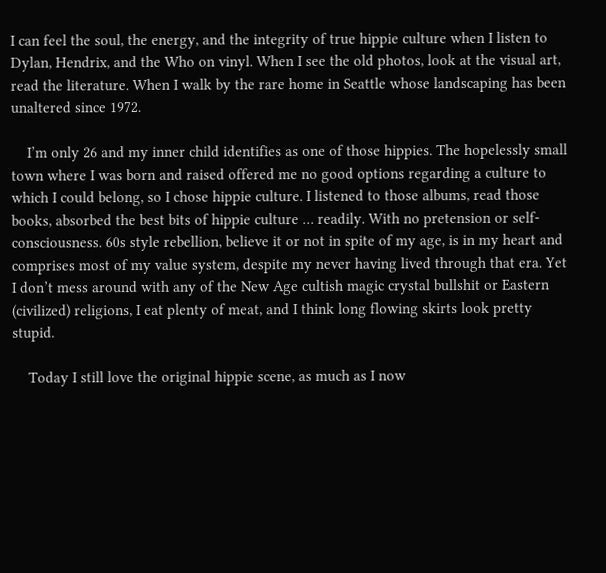I can feel the soul, the energy, and the integrity of true hippie culture when I listen to Dylan, Hendrix, and the Who on vinyl. When I see the old photos, look at the visual art, read the literature. When I walk by the rare home in Seattle whose landscaping has been unaltered since 1972.

    I’m only 26 and my inner child identifies as one of those hippies. The hopelessly small town where I was born and raised offered me no good options regarding a culture to which I could belong, so I chose hippie culture. I listened to those albums, read those books, absorbed the best bits of hippie culture … readily. With no pretension or self-consciousness. 60s style rebellion, believe it or not in spite of my age, is in my heart and comprises most of my value system, despite my never having lived through that era. Yet I don’t mess around with any of the New Age cultish magic crystal bullshit or Eastern (civilized) religions, I eat plenty of meat, and I think long flowing skirts look pretty stupid.

    Today I still love the original hippie scene, as much as I now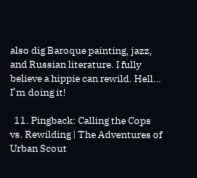also dig Baroque painting, jazz, and Russian literature. I fully believe a hippie can rewild. Hell… I’m doing it!

  11. Pingback: Calling the Cops vs. Rewilding | The Adventures of Urban Scout